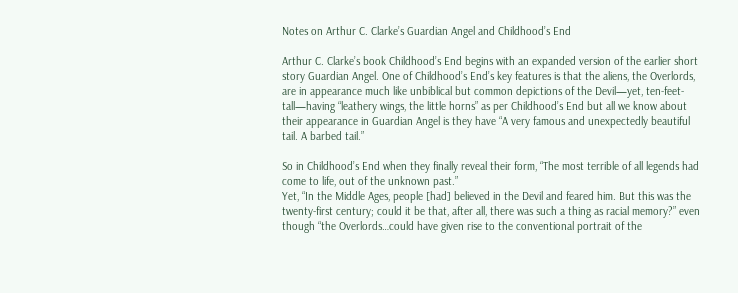Notes on Arthur C. Clarke’s Guardian Angel and Childhood’s End

Arthur C. Clarke’s book Childhood’s End begins with an expanded version of the earlier short story Guardian Angel. One of Childhood’s End’s key features is that the aliens, the Overlords, are in appearance much like unbiblical but common depictions of the Devil—yet, ten-feet-tall—having “leathery wings, the little horns” as per Childhood’s End but all we know about their appearance in Guardian Angel is they have “A very famous and unexpectedly beautiful tail. A barbed tail.”

So in Childhood’s End when they finally reveal their form, “The most terrible of all legends had come to life, out of the unknown past.”
Yet, “In the Middle Ages, people [had] believed in the Devil and feared him. But this was the twenty-first century; could it be that, after all, there was such a thing as racial memory?” even though “the Overlords…could have given rise to the conventional portrait of the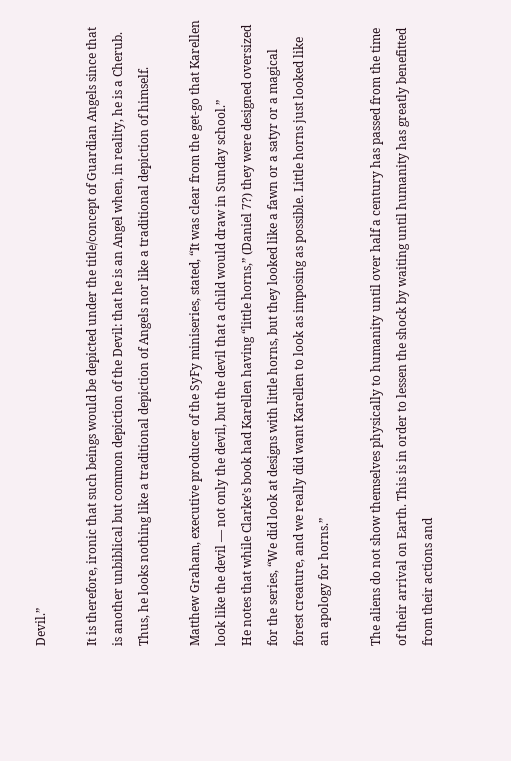Devil.”

It is therefore, ironic that such beings would be depicted under the title/concept of Guardian Angels since that is another unbiblical but common depiction of the Devil: that he is an Angel when, in reality, he is a Cherub. Thus, he looks nothing like a traditional depiction of Angels nor like a traditional depiction of himself.

Matthew Graham, executive producer of the SyFy miniseries, stated, “It was clear from the get-go that Karellen look like the devil — not only the devil, but the devil that a child would draw in Sunday school.”
He notes that while Clarke’s book had Karellen having “little horns,” (Daniel 7?) they were designed oversized for the series, “We did look at designs with little horns, but they looked like a fawn or a satyr or a magical forest creature, and we really did want Karellen to look as imposing as possible. Little horns just looked like an apology for horns.”

The aliens do not show themselves physically to humanity until over half a century has passed from the time of their arrival on Earth. This is in order to lessen the shock by waiting until humanity has greatly benefitted from their actions and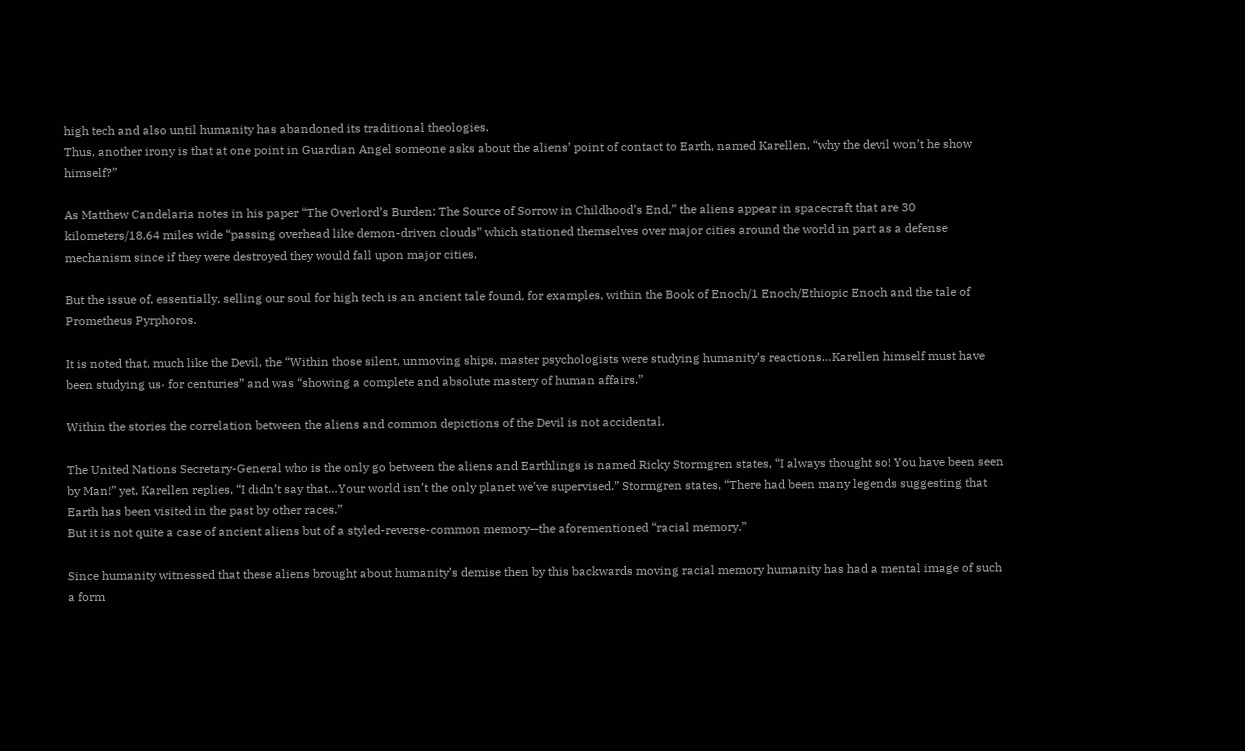high tech and also until humanity has abandoned its traditional theologies.
Thus, another irony is that at one point in Guardian Angel someone asks about the aliens’ point of contact to Earth, named Karellen, “why the devil won’t he show himself?”

As Matthew Candelaria notes in his paper “The Overlord’s Burden: The Source of Sorrow in Childhood’s End,” the aliens appear in spacecraft that are 30 kilometers/18.64 miles wide “passing overhead like demon-driven clouds” which stationed themselves over major cities around the world in part as a defense mechanism since if they were destroyed they would fall upon major cities.

But the issue of, essentially, selling our soul for high tech is an ancient tale found, for examples, within the Book of Enoch/1 Enoch/Ethiopic Enoch and the tale of Prometheus Pyrphoros.

It is noted that, much like the Devil, the “Within those silent, unmoving ships, master psychologists were studying humanity’s reactions…Karellen himself must have been studying us· for centuries” and was “showing a complete and absolute mastery of human affairs.”

Within the stories the correlation between the aliens and common depictions of the Devil is not accidental.

The United Nations Secretary-General who is the only go between the aliens and Earthlings is named Ricky Stormgren states, “I always thought so! You have been seen by Man!” yet, Karellen replies, “I didn’t say that…Your world isn’t the only planet we’ve supervised.” Stormgren states, “There had been many legends suggesting that Earth has been visited in the past by other races.”
But it is not quite a case of ancient aliens but of a styled-reverse-common memory—the aforementioned “racial memory.”

Since humanity witnessed that these aliens brought about humanity’s demise then by this backwards moving racial memory humanity has had a mental image of such a form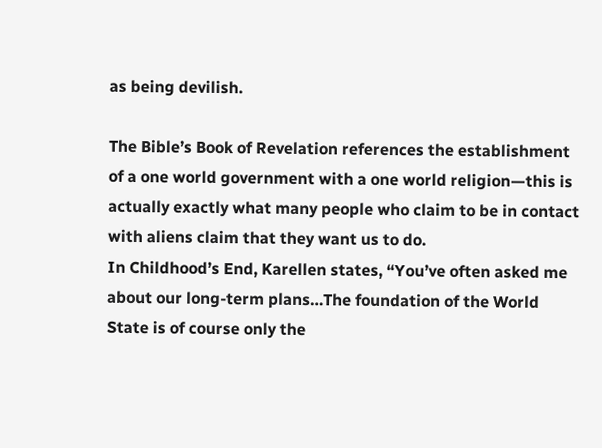as being devilish.

The Bible’s Book of Revelation references the establishment of a one world government with a one world religion—this is actually exactly what many people who claim to be in contact with aliens claim that they want us to do.
In Childhood’s End, Karellen states, “You’ve often asked me about our long-term plans…The foundation of the World State is of course only the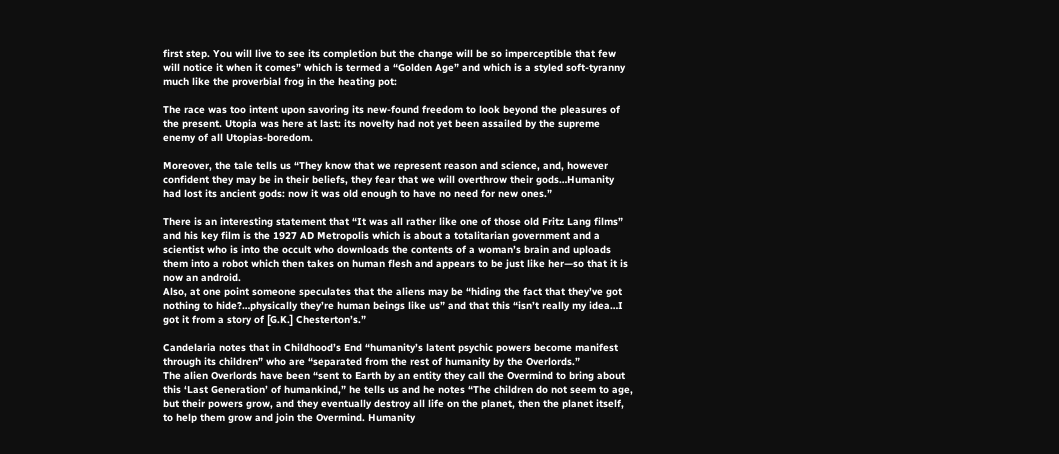first step. You will live to see its completion but the change will be so imperceptible that few will notice it when it comes” which is termed a “Golden Age” and which is a styled soft-tyranny much like the proverbial frog in the heating pot:

The race was too intent upon savoring its new-found freedom to look beyond the pleasures of the present. Utopia was here at last: its novelty had not yet been assailed by the supreme enemy of all Utopias-boredom.

Moreover, the tale tells us “They know that we represent reason and science, and, however confident they may be in their beliefs, they fear that we will overthrow their gods…Humanity had lost its ancient gods: now it was old enough to have no need for new ones.”

There is an interesting statement that “It was all rather like one of those old Fritz Lang films” and his key film is the 1927 AD Metropolis which is about a totalitarian government and a scientist who is into the occult who downloads the contents of a woman’s brain and uploads them into a robot which then takes on human flesh and appears to be just like her—so that it is now an android.
Also, at one point someone speculates that the aliens may be “hiding the fact that they’ve got nothing to hide?…physically they’re human beings like us” and that this “isn’t really my idea…I got it from a story of [G.K.] Chesterton’s.”

Candelaria notes that in Childhood’s End “humanity’s latent psychic powers become manifest through its children” who are “separated from the rest of humanity by the Overlords.”
The alien Overlords have been “sent to Earth by an entity they call the Overmind to bring about this ‘Last Generation’ of humankind,” he tells us and he notes “The children do not seem to age, but their powers grow, and they eventually destroy all life on the planet, then the planet itself, to help them grow and join the Overmind. Humanity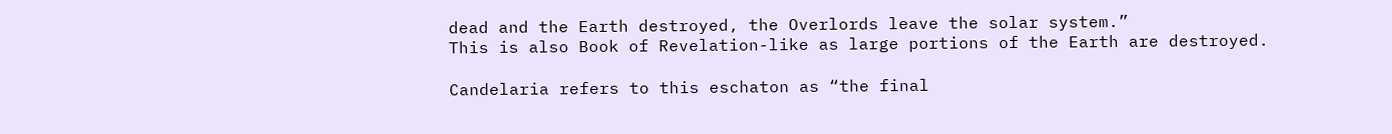dead and the Earth destroyed, the Overlords leave the solar system.”
This is also Book of Revelation-like as large portions of the Earth are destroyed.

Candelaria refers to this eschaton as “the final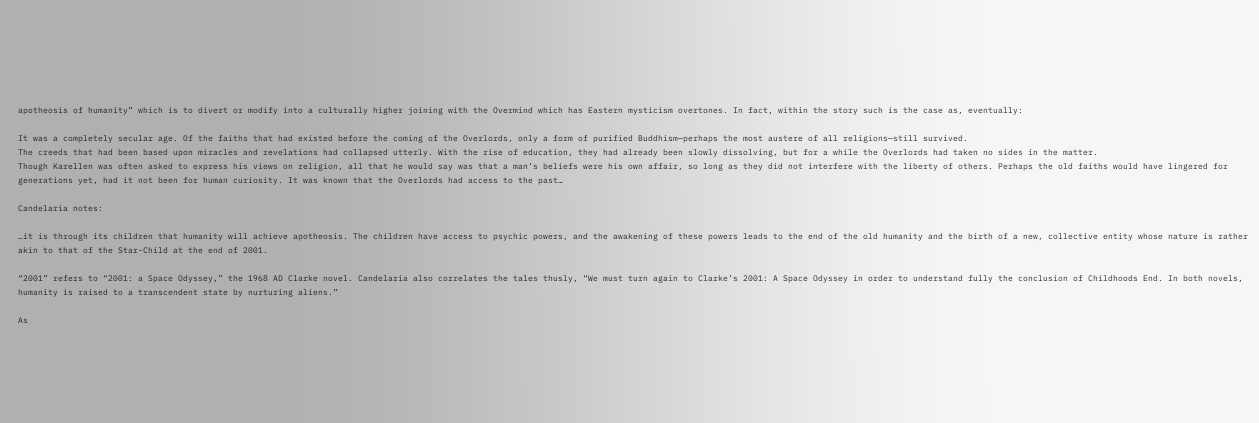apotheosis of humanity” which is to divert or modify into a culturally higher joining with the Overmind which has Eastern mysticism overtones. In fact, within the story such is the case as, eventually:

It was a completely secular age. Of the faiths that had existed before the coming of the Overlords, only a form of purified Buddhism—perhaps the most austere of all religions—still survived.
The creeds that had been based upon miracles and revelations had collapsed utterly. With the rise of education, they had already been slowly dissolving, but for a while the Overlords had taken no sides in the matter.
Though Karellen was often asked to express his views on religion, all that he would say was that a man’s beliefs were his own affair, so long as they did not interfere with the liberty of others. Perhaps the old faiths would have lingered for generations yet, had it not been for human curiosity. It was known that the Overlords had access to the past…

Candelaria notes:

…it is through its children that humanity will achieve apotheosis. The children have access to psychic powers, and the awakening of these powers leads to the end of the old humanity and the birth of a new, collective entity whose nature is rather akin to that of the Star-Child at the end of 2001.

“2001” refers to “2001: a Space Odyssey,” the 1968 AD Clarke novel. Candelaria also correlates the tales thusly, “We must turn again to Clarke’s 2001: A Space Odyssey in order to understand fully the conclusion of Childhoods End. In both novels, humanity is raised to a transcendent state by nurturing aliens.”

As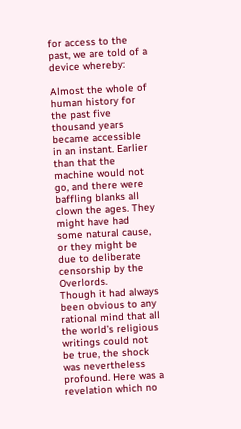for access to the past, we are told of a device whereby:

Almost the whole of human history for the past five thousand years became accessible in an instant. Earlier than that the machine would not go, and there were baffling blanks all clown the ages. They might have had some natural cause, or they might be due to deliberate censorship by the Overlords.
Though it had always been obvious to any rational mind that all the world’s religious writings could not be true, the shock was nevertheless profound. Here was a revelation which no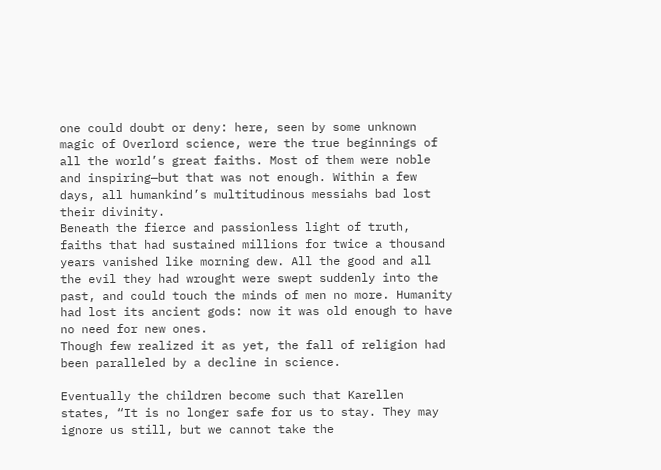one could doubt or deny: here, seen by some unknown magic of Overlord science, were the true beginnings of all the world’s great faiths. Most of them were noble and inspiring—but that was not enough. Within a few days, all humankind’s multitudinous messiahs bad lost their divinity.
Beneath the fierce and passionless light of truth, faiths that had sustained millions for twice a thousand years vanished like morning dew. All the good and all the evil they had wrought were swept suddenly into the past, and could touch the minds of men no more. Humanity had lost its ancient gods: now it was old enough to have no need for new ones.
Though few realized it as yet, the fall of religion had been paralleled by a decline in science.

Eventually the children become such that Karellen states, “It is no longer safe for us to stay. They may ignore us still, but we cannot take the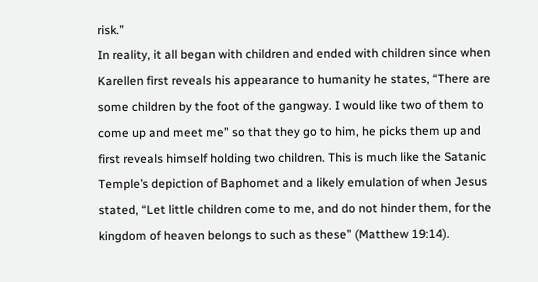risk.”
In reality, it all began with children and ended with children since when Karellen first reveals his appearance to humanity he states, “There are some children by the foot of the gangway. I would like two of them to come up and meet me” so that they go to him, he picks them up and first reveals himself holding two children. This is much like the Satanic Temple’s depiction of Baphomet and a likely emulation of when Jesus stated, “Let little children come to me, and do not hinder them, for the kingdom of heaven belongs to such as these” (Matthew 19:14).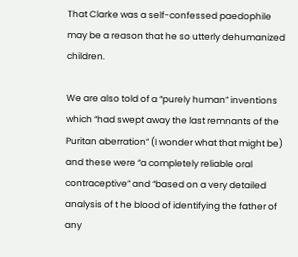That Clarke was a self-confessed paedophile may be a reason that he so utterly dehumanized children.

We are also told of a “purely human” inventions which “had swept away the last remnants of the Puritan aberration” (I wonder what that might be) and these were “a completely reliable oral contraceptive” and “based on a very detailed analysis of t he blood of identifying the father of any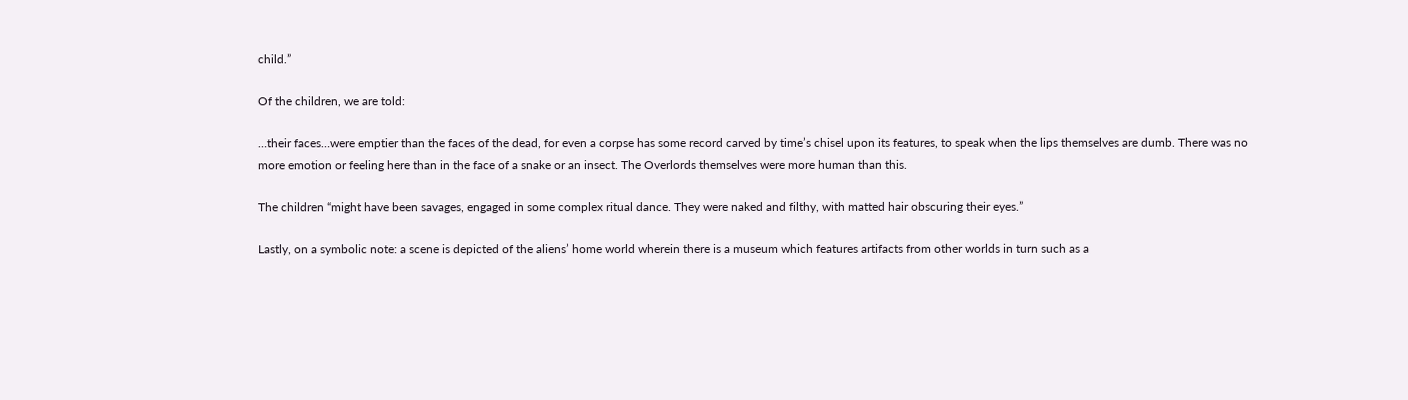child.”

Of the children, we are told:

…their faces…were emptier than the faces of the dead, for even a corpse has some record carved by time’s chisel upon its features, to speak when the lips themselves are dumb. There was no more emotion or feeling here than in the face of a snake or an insect. The Overlords themselves were more human than this.

The children “might have been savages, engaged in some complex ritual dance. They were naked and filthy, with matted hair obscuring their eyes.”

Lastly, on a symbolic note: a scene is depicted of the aliens’ home world wherein there is a museum which features artifacts from other worlds in turn such as a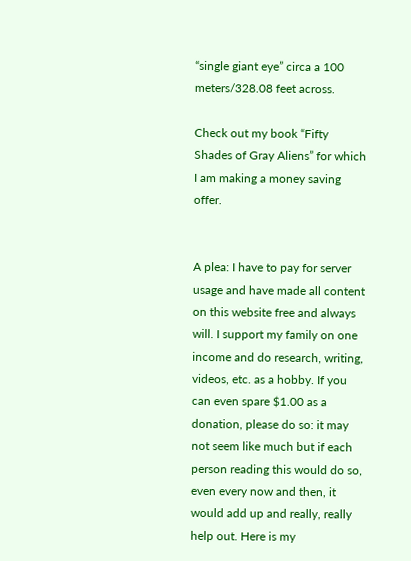“single giant eye” circa a 100 meters/328.08 feet across.

Check out my book “Fifty Shades of Gray Aliens” for which I am making a money saving offer.


A plea: I have to pay for server usage and have made all content on this website free and always will. I support my family on one income and do research, writing, videos, etc. as a hobby. If you can even spare $1.00 as a donation, please do so: it may not seem like much but if each person reading this would do so, even every now and then, it would add up and really, really help out. Here is my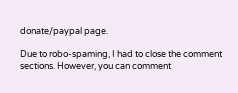donate/paypal page.

Due to robo-spaming, I had to close the comment sections. However, you can comment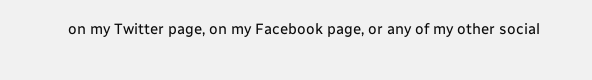on my Twitter page, on my Facebook page, or any of my other social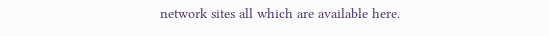network sites all which are available here.